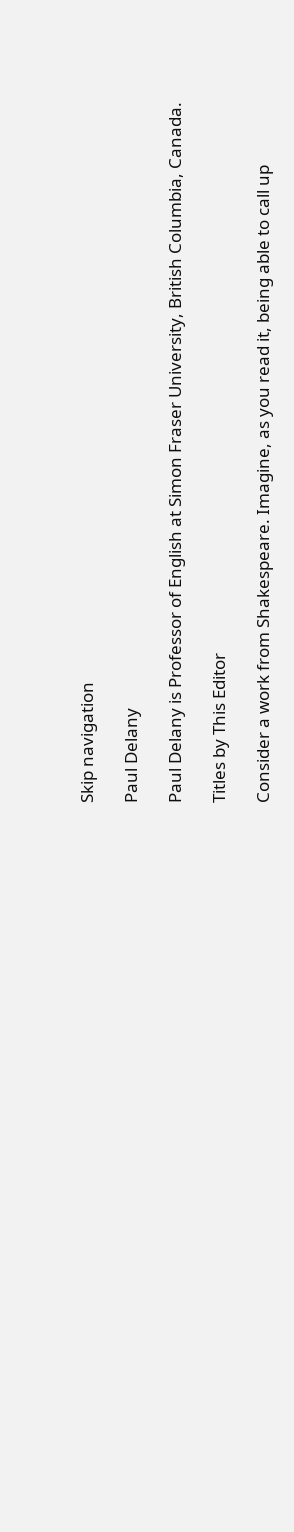Skip navigation

Paul Delany

Paul Delany is Professor of English at Simon Fraser University, British Columbia, Canada.

Titles by This Editor

Consider a work from Shakespeare. Imagine, as you read it, being able to call up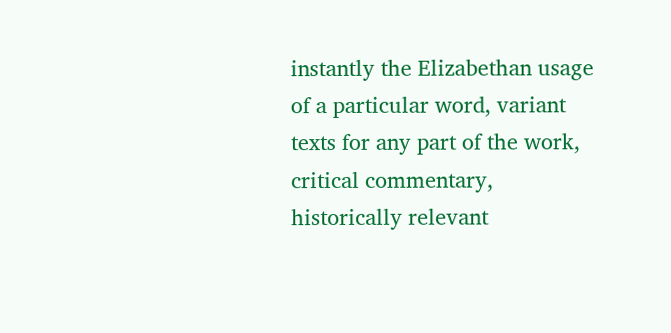instantly the Elizabethan usage of a particular word, variant texts for any part of the work, critical commentary, historically relevant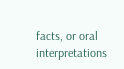facts, or oral interpretations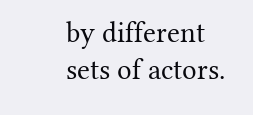by different sets of actors.